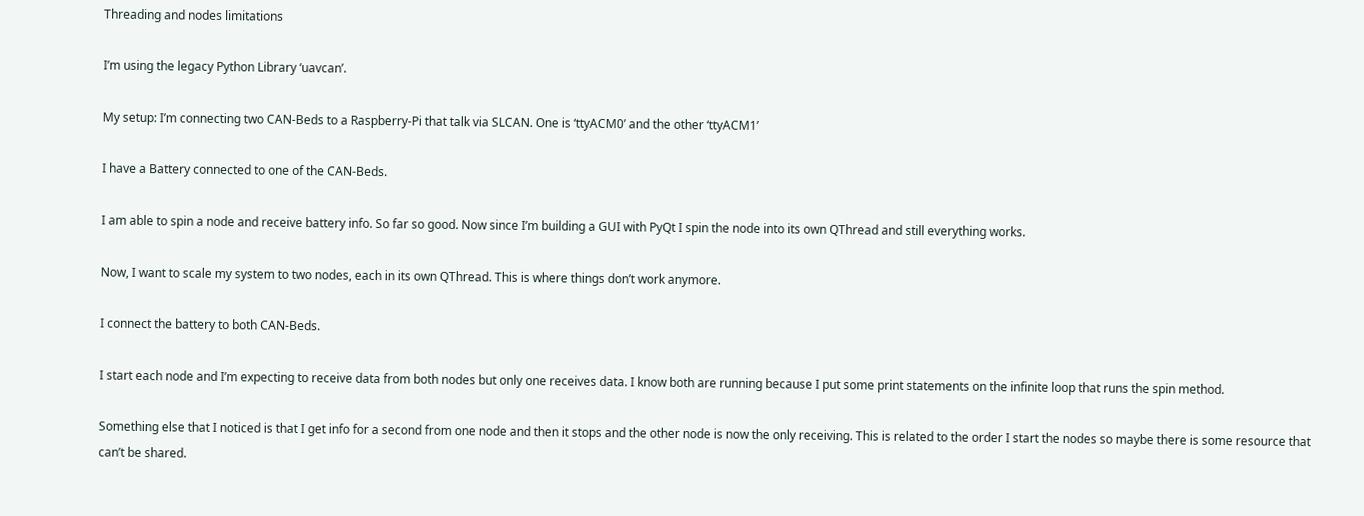Threading and nodes limitations

I’m using the legacy Python Library ‘uavcan’.

My setup: I’m connecting two CAN-Beds to a Raspberry-Pi that talk via SLCAN. One is ‘ttyACM0’ and the other ‘ttyACM1’

I have a Battery connected to one of the CAN-Beds.

I am able to spin a node and receive battery info. So far so good. Now since I’m building a GUI with PyQt I spin the node into its own QThread and still everything works.

Now, I want to scale my system to two nodes, each in its own QThread. This is where things don’t work anymore.

I connect the battery to both CAN-Beds.

I start each node and I’m expecting to receive data from both nodes but only one receives data. I know both are running because I put some print statements on the infinite loop that runs the spin method.

Something else that I noticed is that I get info for a second from one node and then it stops and the other node is now the only receiving. This is related to the order I start the nodes so maybe there is some resource that can’t be shared.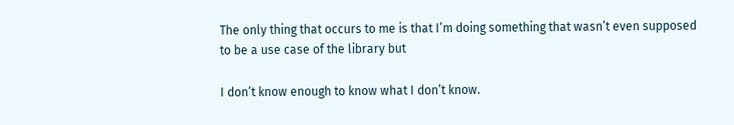The only thing that occurs to me is that I’m doing something that wasn’t even supposed to be a use case of the library but

I don’t know enough to know what I don’t know.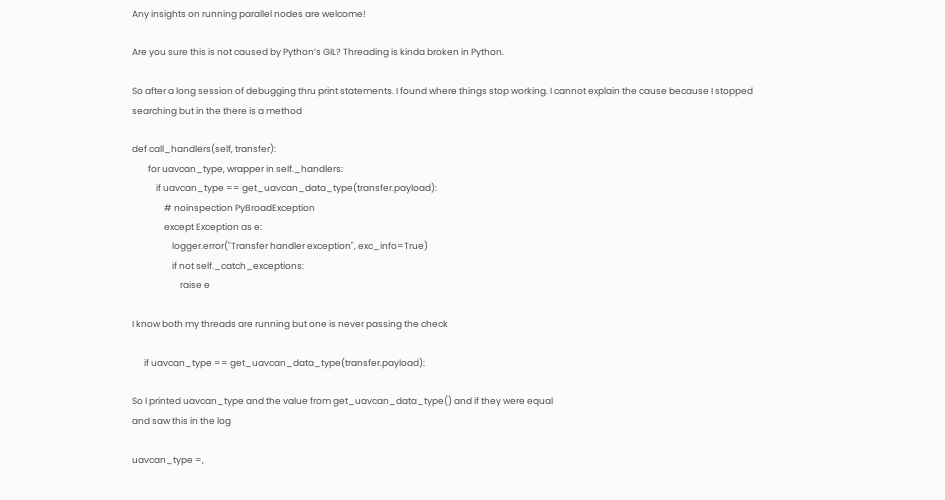Any insights on running parallel nodes are welcome!

Are you sure this is not caused by Python’s GIL? Threading is kinda broken in Python.

So after a long session of debugging thru print statements. I found where things stop working. I cannot explain the cause because I stopped searching but in the there is a method

def call_handlers(self, transfer):
        for uavcan_type, wrapper in self._handlers:
            if uavcan_type == get_uavcan_data_type(transfer.payload):
                # noinspection PyBroadException
                except Exception as e:
                    logger.error("Transfer handler exception", exc_info=True)
                    if not self._catch_exceptions:
                        raise e

I know both my threads are running but one is never passing the check

      if uavcan_type == get_uavcan_data_type(transfer.payload):

So I printed uavcan_type and the value from get_uavcan_data_type() and if they were equal
and saw this in the log

uavcan_type =,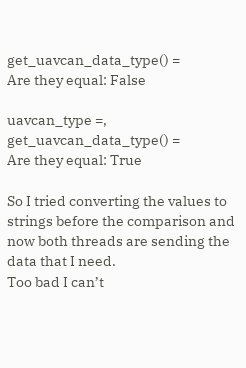get_uavcan_data_type() =
Are they equal: False

uavcan_type =,
get_uavcan_data_type() =
Are they equal: True

So I tried converting the values to strings before the comparison and now both threads are sending the data that I need.
Too bad I can’t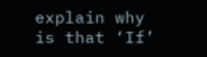explain why is that ‘If’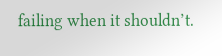failing when it shouldn’t.